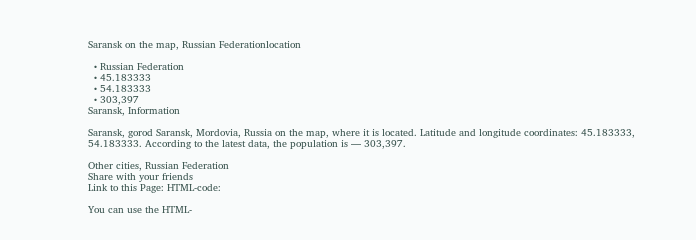Saransk on the map, Russian Federationlocation

  • Russian Federation
  • 45.183333
  • 54.183333
  • 303,397
Saransk, Information

Saransk, gorod Saransk, Mordovia, Russia on the map, where it is located. Latitude and longitude coordinates: 45.183333, 54.183333. According to the latest data, the population is — 303,397.

Other cities, Russian Federation
Share with your friends
Link to this Page: HTML-code:

You can use the HTML-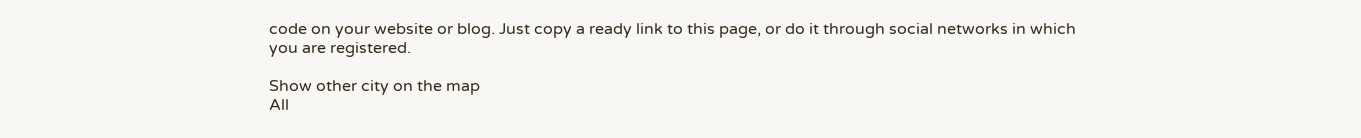code on your website or blog. Just copy a ready link to this page, or do it through social networks in which you are registered.

Show other city on the map
All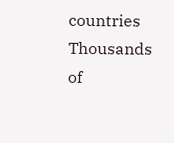countries
Thousands of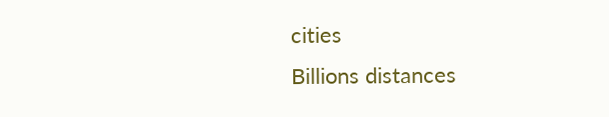cities
Billions distances